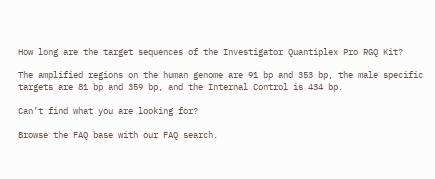How long are the target sequences of the Investigator Quantiplex Pro RGQ Kit?

The amplified regions on the human genome are 91 bp and 353 bp, the male specific targets are 81 bp and 359 bp, and the Internal Control is 434 bp.

Can’t find what you are looking for?

Browse the FAQ base with our FAQ search.